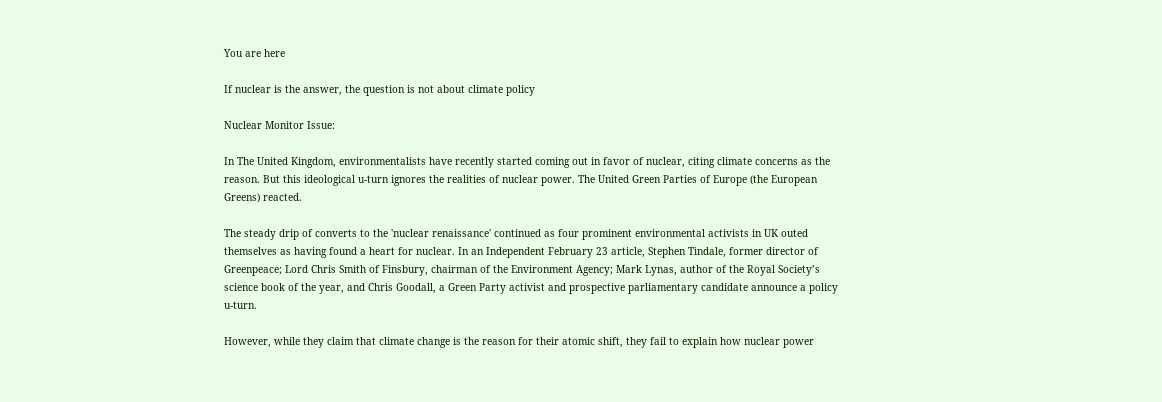You are here

If nuclear is the answer, the question is not about climate policy

Nuclear Monitor Issue:

In The United Kingdom, environmentalists have recently started coming out in favor of nuclear, citing climate concerns as the reason. But this ideological u-turn ignores the realities of nuclear power. The United Green Parties of Europe (the European Greens) reacted.

The steady drip of converts to the 'nuclear renaissance' continued as four prominent environmental activists in UK outed themselves as having found a heart for nuclear. In an Independent February 23 article, Stephen Tindale, former director of Greenpeace; Lord Chris Smith of Finsbury, chairman of the Environment Agency; Mark Lynas, author of the Royal Society’s science book of the year, and Chris Goodall, a Green Party activist and prospective parliamentary candidate announce a policy u-turn.

However, while they claim that climate change is the reason for their atomic shift, they fail to explain how nuclear power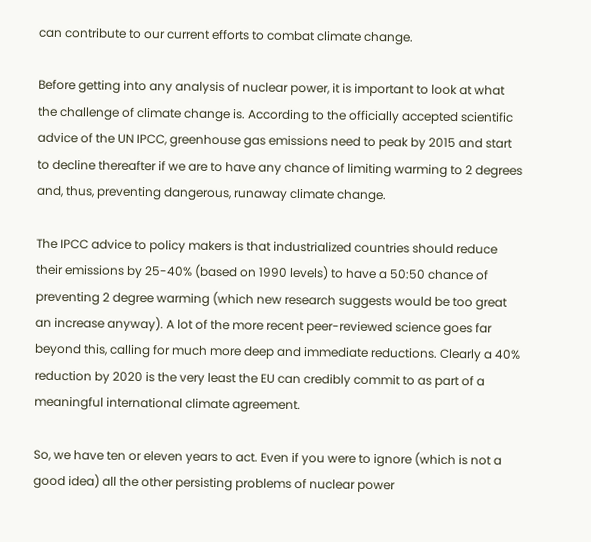can contribute to our current efforts to combat climate change.

Before getting into any analysis of nuclear power, it is important to look at what the challenge of climate change is. According to the officially accepted scientific advice of the UN IPCC, greenhouse gas emissions need to peak by 2015 and start to decline thereafter if we are to have any chance of limiting warming to 2 degrees and, thus, preventing dangerous, runaway climate change.

The IPCC advice to policy makers is that industrialized countries should reduce their emissions by 25-40% (based on 1990 levels) to have a 50:50 chance of preventing 2 degree warming (which new research suggests would be too great an increase anyway). A lot of the more recent peer-reviewed science goes far beyond this, calling for much more deep and immediate reductions. Clearly a 40% reduction by 2020 is the very least the EU can credibly commit to as part of a meaningful international climate agreement.

So, we have ten or eleven years to act. Even if you were to ignore (which is not a good idea) all the other persisting problems of nuclear power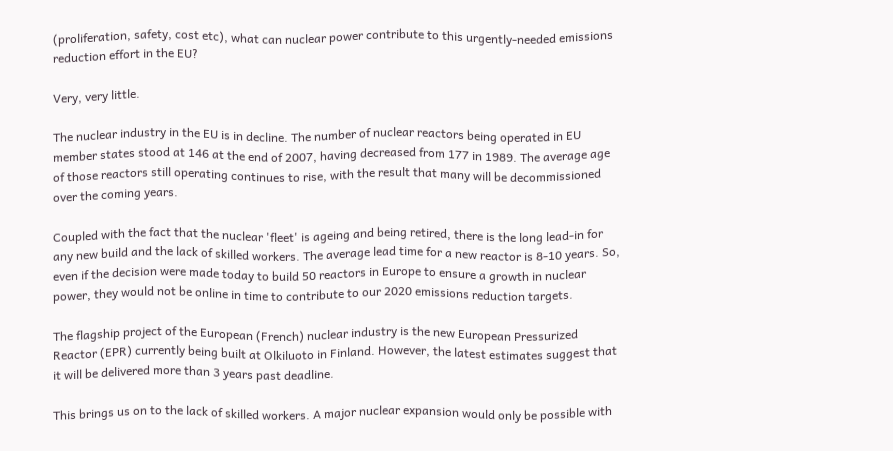(proliferation, safety, cost etc), what can nuclear power contribute to this urgently-needed emissions reduction effort in the EU?

Very, very little.

The nuclear industry in the EU is in decline. The number of nuclear reactors being operated in EU member states stood at 146 at the end of 2007, having decreased from 177 in 1989. The average age of those reactors still operating continues to rise, with the result that many will be decommissioned over the coming years.

Coupled with the fact that the nuclear 'fleet' is ageing and being retired, there is the long lead-in for any new build and the lack of skilled workers. The average lead time for a new reactor is 8-10 years. So, even if the decision were made today to build 50 reactors in Europe to ensure a growth in nuclear power, they would not be online in time to contribute to our 2020 emissions reduction targets.

The flagship project of the European (French) nuclear industry is the new European Pressurized Reactor (EPR) currently being built at Olkiluoto in Finland. However, the latest estimates suggest that it will be delivered more than 3 years past deadline.

This brings us on to the lack of skilled workers. A major nuclear expansion would only be possible with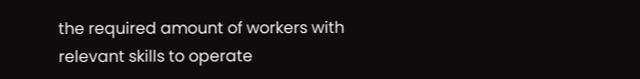the required amount of workers with relevant skills to operate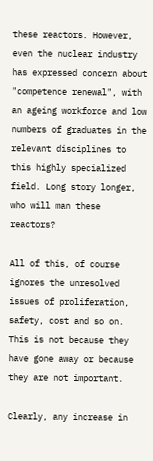these reactors. However, even the nuclear industry has expressed concern about "competence renewal", with an ageing workforce and low numbers of graduates in the relevant disciplines to this highly specialized field. Long story longer, who will man these reactors?

All of this, of course ignores the unresolved issues of proliferation, safety, cost and so on. This is not because they have gone away or because they are not important.

Clearly, any increase in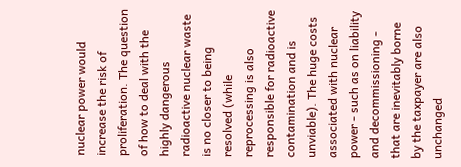nuclear power would increase the risk of proliferation. The question of how to deal with the highly dangerous radioactive nuclear waste is no closer to being resolved (while reprocessing is also responsible for radioactive contamination and is unviable). The huge costs associated with nuclear power - such as on liability and decommissioning - that are inevitably borne by the taxpayer are also unchanged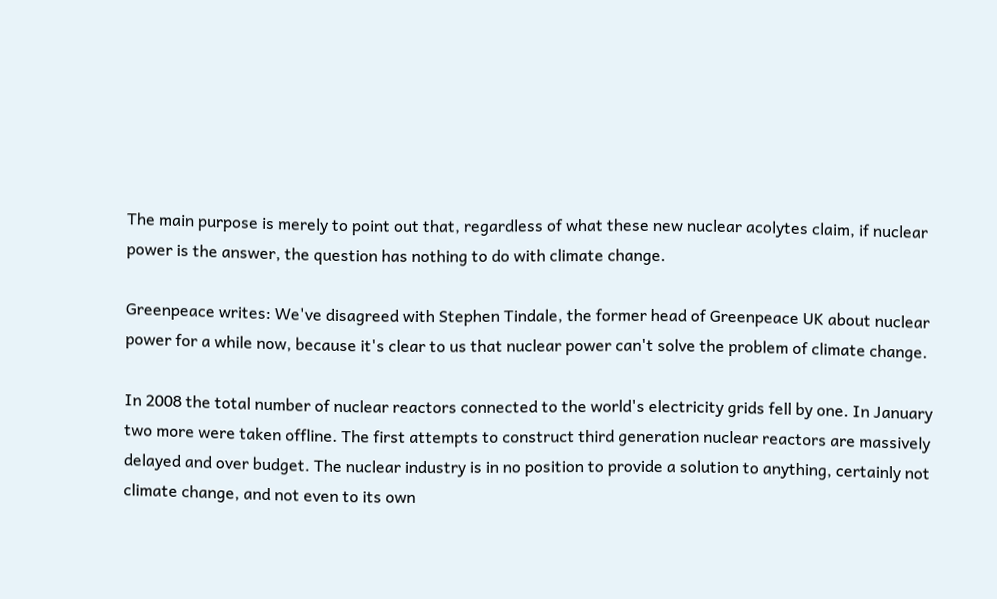The main purpose is merely to point out that, regardless of what these new nuclear acolytes claim, if nuclear power is the answer, the question has nothing to do with climate change.

Greenpeace writes: We've disagreed with Stephen Tindale, the former head of Greenpeace UK about nuclear power for a while now, because it's clear to us that nuclear power can't solve the problem of climate change.

In 2008 the total number of nuclear reactors connected to the world's electricity grids fell by one. In January two more were taken offline. The first attempts to construct third generation nuclear reactors are massively delayed and over budget. The nuclear industry is in no position to provide a solution to anything, certainly not climate change, and not even to its own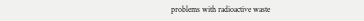problems with radioactive waste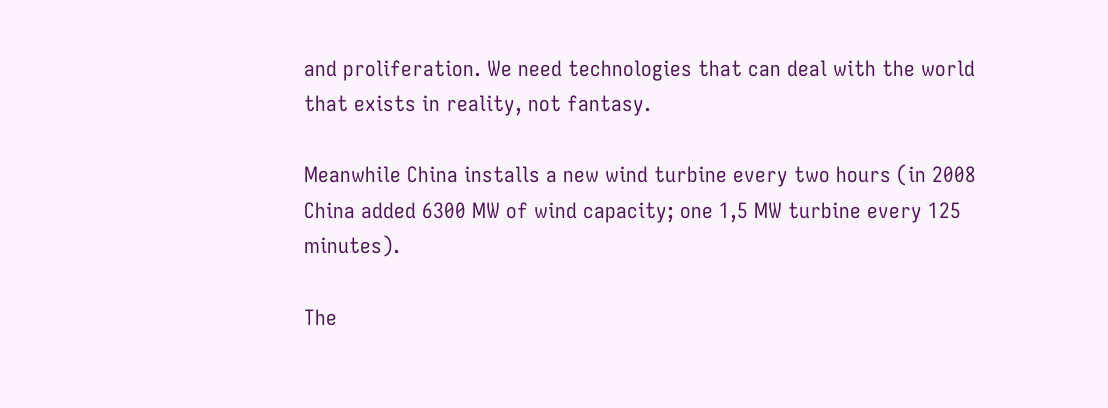and proliferation. We need technologies that can deal with the world that exists in reality, not fantasy.

Meanwhile China installs a new wind turbine every two hours (in 2008 China added 6300 MW of wind capacity; one 1,5 MW turbine every 125 minutes).

The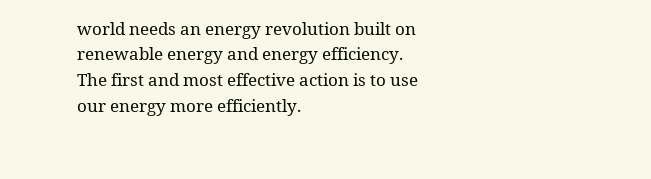world needs an energy revolution built on renewable energy and energy efficiency. The first and most effective action is to use our energy more efficiently.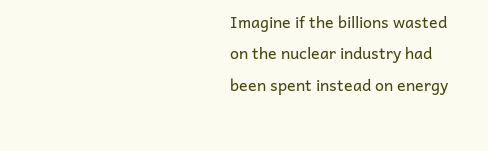Imagine if the billions wasted on the nuclear industry had been spent instead on energy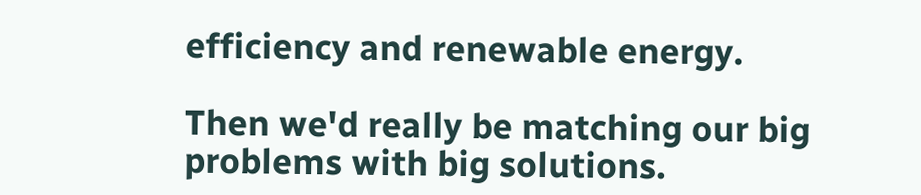efficiency and renewable energy.

Then we'd really be matching our big problems with big solutions.